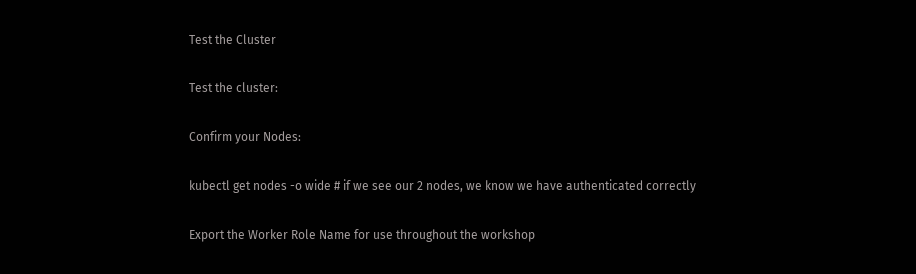Test the Cluster

Test the cluster:

Confirm your Nodes:

kubectl get nodes -o wide # if we see our 2 nodes, we know we have authenticated correctly

Export the Worker Role Name for use throughout the workshop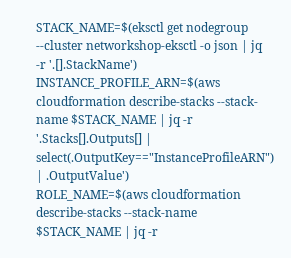STACK_NAME=$(eksctl get nodegroup --cluster networkshop-eksctl -o json | jq -r '.[].StackName')
INSTANCE_PROFILE_ARN=$(aws cloudformation describe-stacks --stack-name $STACK_NAME | jq -r '.Stacks[].Outputs[] | select(.OutputKey=="InstanceProfileARN") | .OutputValue')
ROLE_NAME=$(aws cloudformation describe-stacks --stack-name $STACK_NAME | jq -r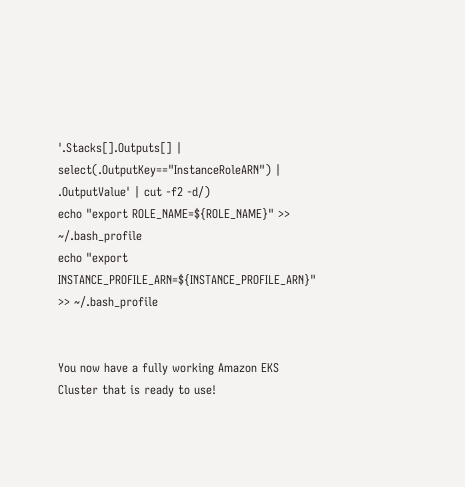'.Stacks[].Outputs[] | select(.OutputKey=="InstanceRoleARN") | .OutputValue' | cut -f2 -d/)
echo "export ROLE_NAME=${ROLE_NAME}" >> ~/.bash_profile
echo "export INSTANCE_PROFILE_ARN=${INSTANCE_PROFILE_ARN}" >> ~/.bash_profile


You now have a fully working Amazon EKS Cluster that is ready to use!